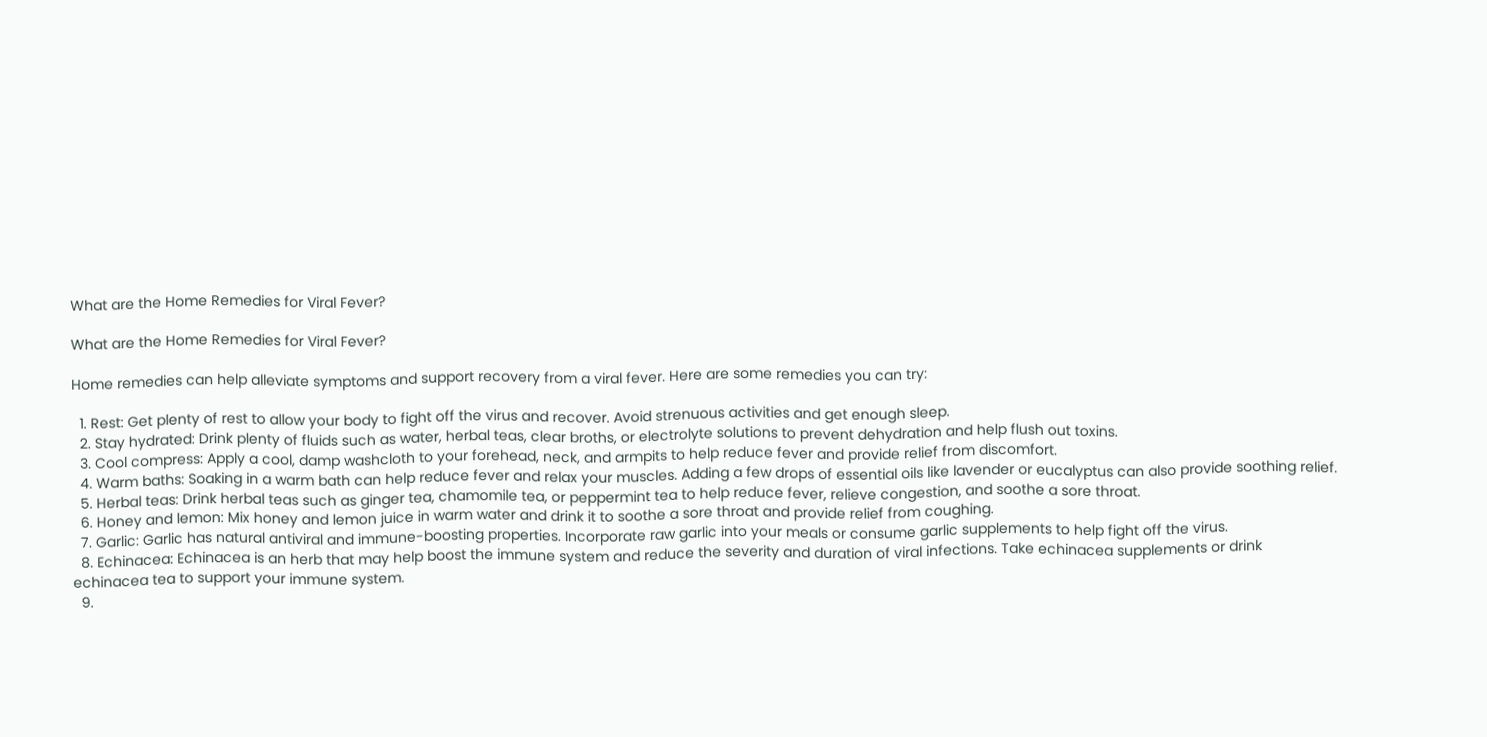What are the Home Remedies for Viral Fever?

What are the Home Remedies for Viral Fever?

Home remedies can help alleviate symptoms and support recovery from a viral fever. Here are some remedies you can try:

  1. Rest: Get plenty of rest to allow your body to fight off the virus and recover. Avoid strenuous activities and get enough sleep.
  2. Stay hydrated: Drink plenty of fluids such as water, herbal teas, clear broths, or electrolyte solutions to prevent dehydration and help flush out toxins.
  3. Cool compress: Apply a cool, damp washcloth to your forehead, neck, and armpits to help reduce fever and provide relief from discomfort.
  4. Warm baths: Soaking in a warm bath can help reduce fever and relax your muscles. Adding a few drops of essential oils like lavender or eucalyptus can also provide soothing relief.
  5. Herbal teas: Drink herbal teas such as ginger tea, chamomile tea, or peppermint tea to help reduce fever, relieve congestion, and soothe a sore throat.
  6. Honey and lemon: Mix honey and lemon juice in warm water and drink it to soothe a sore throat and provide relief from coughing.
  7. Garlic: Garlic has natural antiviral and immune-boosting properties. Incorporate raw garlic into your meals or consume garlic supplements to help fight off the virus.
  8. Echinacea: Echinacea is an herb that may help boost the immune system and reduce the severity and duration of viral infections. Take echinacea supplements or drink echinacea tea to support your immune system.
  9.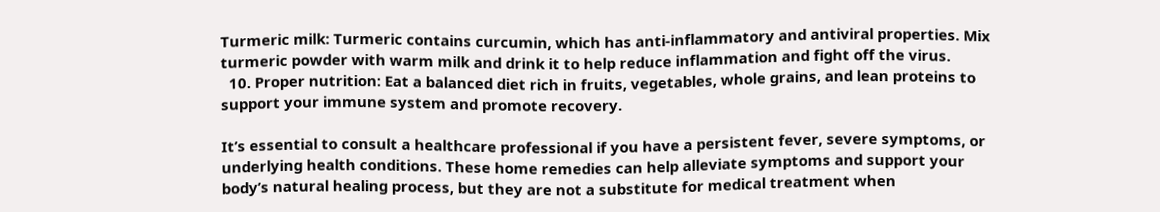Turmeric milk: Turmeric contains curcumin, which has anti-inflammatory and antiviral properties. Mix turmeric powder with warm milk and drink it to help reduce inflammation and fight off the virus.
  10. Proper nutrition: Eat a balanced diet rich in fruits, vegetables, whole grains, and lean proteins to support your immune system and promote recovery.

It’s essential to consult a healthcare professional if you have a persistent fever, severe symptoms, or underlying health conditions. These home remedies can help alleviate symptoms and support your body’s natural healing process, but they are not a substitute for medical treatment when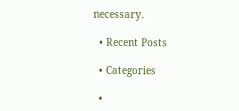necessary.

  • Recent Posts

  • Categories

  •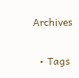Archives

  • Tags